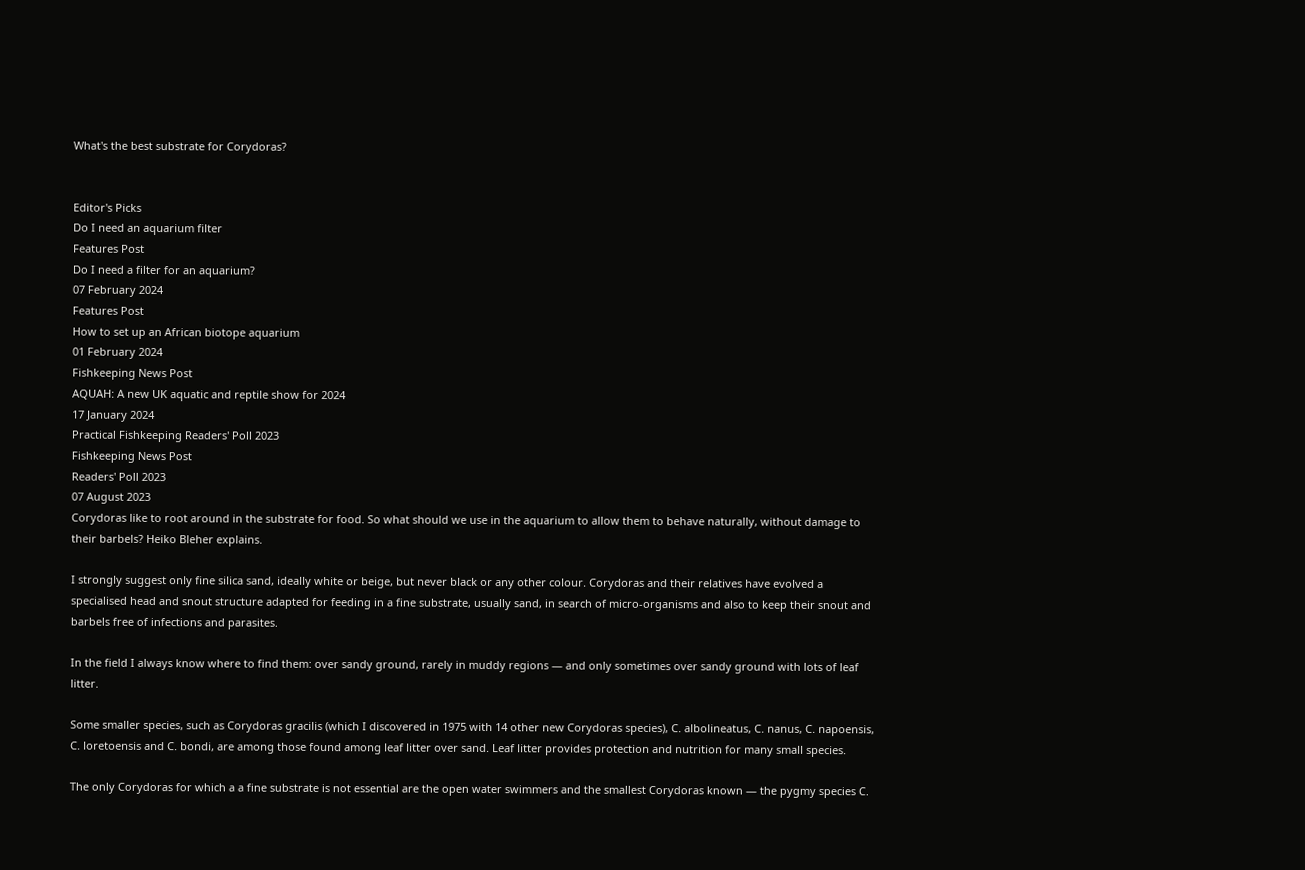What's the best substrate for Corydoras?


Editor's Picks
Do I need an aquarium filter
Features Post
Do I need a filter for an aquarium?
07 February 2024
Features Post
How to set up an African biotope aquarium
01 February 2024
Fishkeeping News Post
AQUAH: A new UK aquatic and reptile show for 2024
17 January 2024
Practical Fishkeeping Readers' Poll 2023
Fishkeeping News Post
Readers' Poll 2023
07 August 2023
Corydoras like to root around in the substrate for food. So what should we use in the aquarium to allow them to behave naturally, without damage to their barbels? Heiko Bleher explains.

I strongly suggest only fine silica sand, ideally white or beige, but never black or any other colour. Corydoras and their relatives have evolved a specialised head and snout structure adapted for feeding in a fine substrate, usually sand, in search of micro-organisms and also to keep their snout and barbels free of infections and parasites.

In the field I always know where to find them: over sandy ground, rarely in muddy regions — and only sometimes over sandy ground with lots of leaf litter.

Some smaller species, such as Corydoras gracilis (which I discovered in 1975 with 14 other new Corydoras species), C. albolineatus, C. nanus, C. napoensis, C. loretoensis and C. bondi, are among those found among leaf litter over sand. Leaf litter provides protection and nutrition for many small species.

The only Corydoras for which a a fine substrate is not essential are the open water swimmers and the smallest Corydoras known — the pygmy species C.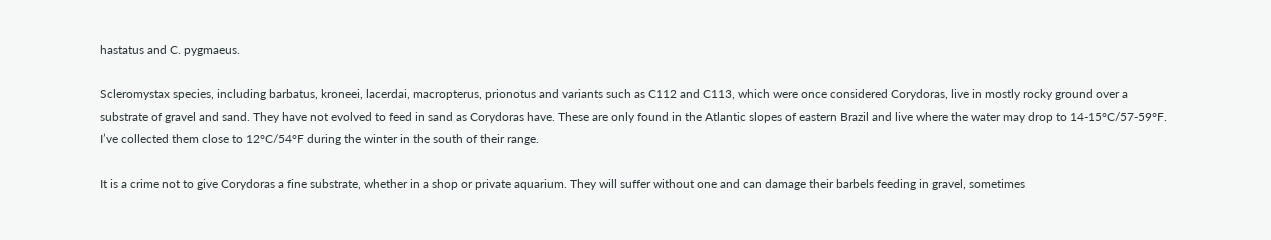hastatus and C. pygmaeus.

Scleromystax species, including barbatus, kroneei, lacerdai, macropterus, prionotus and variants such as C112 and C113, which were once considered Corydoras, live in mostly rocky ground over a substrate of gravel and sand. They have not evolved to feed in sand as Corydoras have. These are only found in the Atlantic slopes of eastern Brazil and live where the water may drop to 14-15°C/57-59°F. I’ve collected them close to 12°C/54°F during the winter in the south of their range.

It is a crime not to give Corydoras a fine substrate, whether in a shop or private aquarium. They will suffer without one and can damage their barbels feeding in gravel, sometimes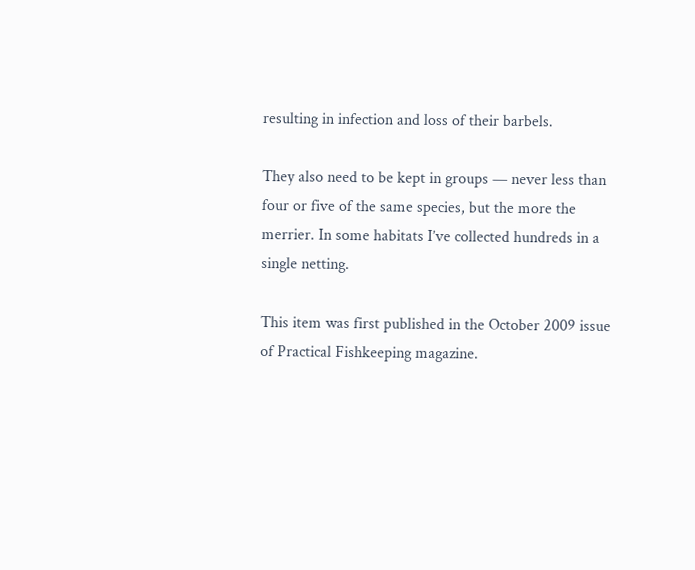resulting in infection and loss of their barbels.

They also need to be kept in groups — never less than four or five of the same species, but the more the merrier. In some habitats I’ve collected hundreds in a single netting.

This item was first published in the October 2009 issue of Practical Fishkeeping magazine.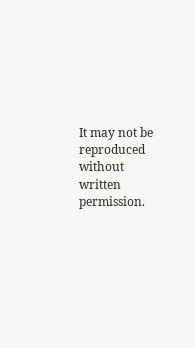It may not be reproduced without written permission.